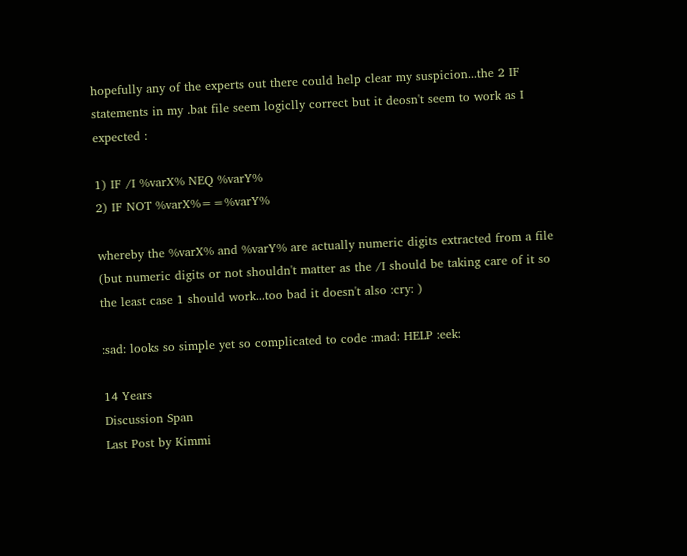hopefully any of the experts out there could help clear my suspicion...the 2 IF statements in my .bat file seem logiclly correct but it deosn't seem to work as I expected :

1) IF /I %varX% NEQ %varY%
2) IF NOT %varX%==%varY%

whereby the %varX% and %varY% are actually numeric digits extracted from a file (but numeric digits or not shouldn't matter as the /I should be taking care of it so the least case 1 should work...too bad it doesn't also :cry: )

:sad: looks so simple yet so complicated to code :mad: HELP :eek:

14 Years
Discussion Span
Last Post by Kimmi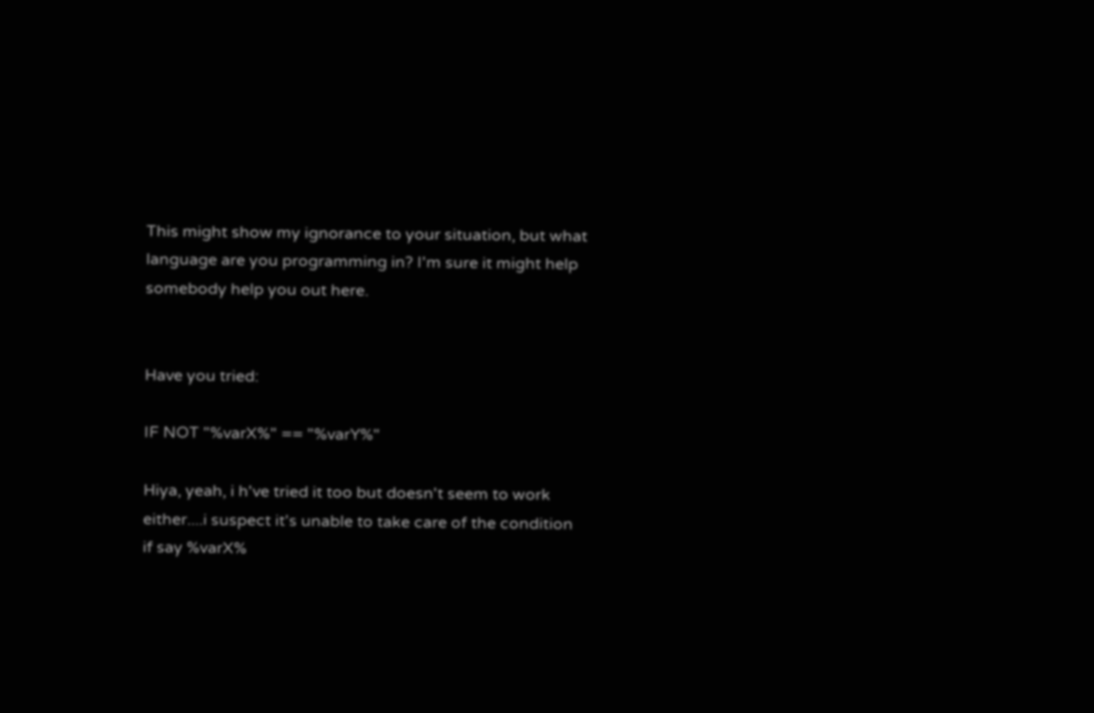This might show my ignorance to your situation, but what language are you programming in? I'm sure it might help somebody help you out here.


Have you tried:

IF NOT "%varX%" == "%varY%"

Hiya, yeah, i h've tried it too but doesn't seem to work either....i suspect it's unable to take care of the condition if say %varX%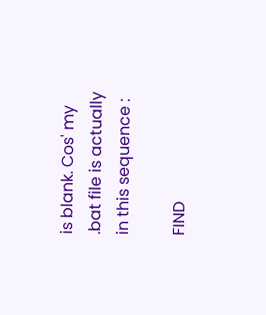is blank. Cos' my .bat file is actually in this sequence :

FIND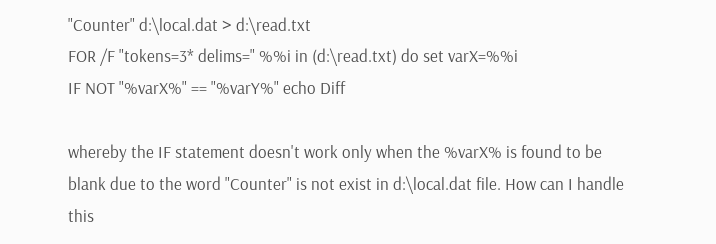"Counter" d:\local.dat > d:\read.txt
FOR /F "tokens=3* delims=" %%i in (d:\read.txt) do set varX=%%i
IF NOT "%varX%" == "%varY%" echo Diff

whereby the IF statement doesn't work only when the %varX% is found to be blank due to the word "Counter" is not exist in d:\local.dat file. How can I handle this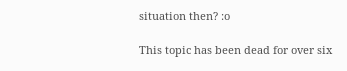situation then? :o

This topic has been dead for over six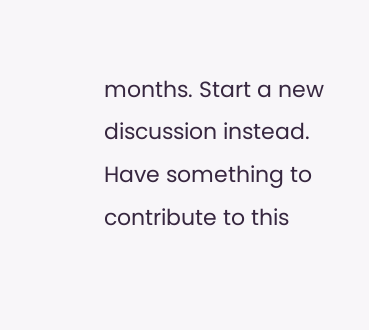months. Start a new discussion instead.
Have something to contribute to this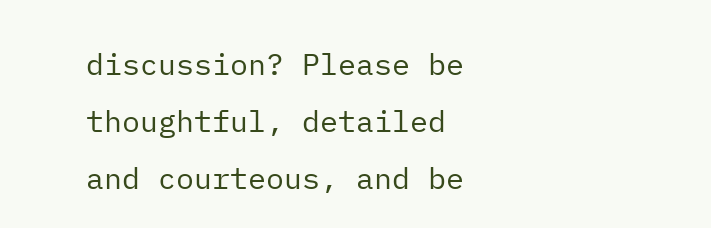discussion? Please be thoughtful, detailed and courteous, and be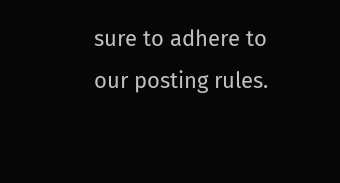sure to adhere to our posting rules.